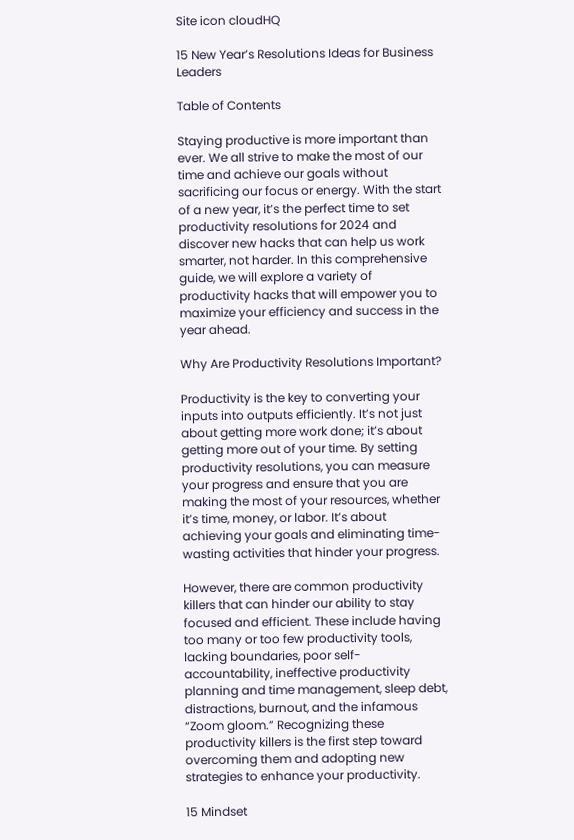Site icon cloudHQ

15 New Year’s Resolutions Ideas for Business Leaders

Table of Contents

Staying productive is more important than ever. We all strive to make the most of our time and achieve our goals without sacrificing our focus or energy. With the start of a new year, it’s the perfect time to set productivity resolutions for 2024 and discover new hacks that can help us work smarter, not harder. In this comprehensive guide, we will explore a variety of productivity hacks that will empower you to maximize your efficiency and success in the year ahead.

Why Are Productivity Resolutions Important?

Productivity is the key to converting your inputs into outputs efficiently. It’s not just about getting more work done; it’s about getting more out of your time. By setting productivity resolutions, you can measure your progress and ensure that you are making the most of your resources, whether it’s time, money, or labor. It’s about achieving your goals and eliminating time-wasting activities that hinder your progress.

However, there are common productivity killers that can hinder our ability to stay focused and efficient. These include having too many or too few productivity tools, lacking boundaries, poor self-accountability, ineffective productivity planning and time management, sleep debt, distractions, burnout, and the infamous “Zoom gloom.” Recognizing these productivity killers is the first step toward overcoming them and adopting new strategies to enhance your productivity.

15 Mindset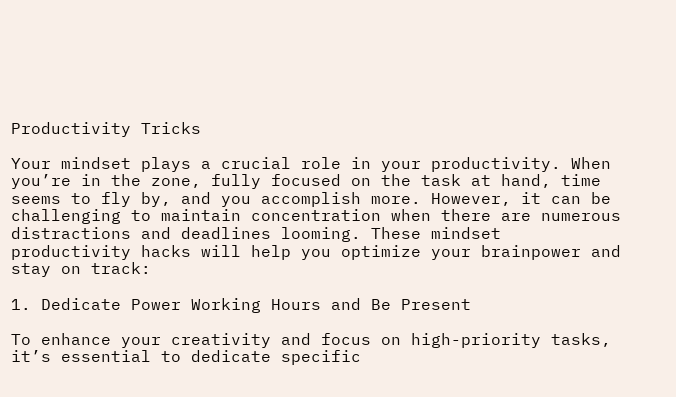Productivity Tricks

Your mindset plays a crucial role in your productivity. When you’re in the zone, fully focused on the task at hand, time seems to fly by, and you accomplish more. However, it can be challenging to maintain concentration when there are numerous distractions and deadlines looming. These mindset productivity hacks will help you optimize your brainpower and stay on track:

1. Dedicate Power Working Hours and Be Present

To enhance your creativity and focus on high-priority tasks, it’s essential to dedicate specific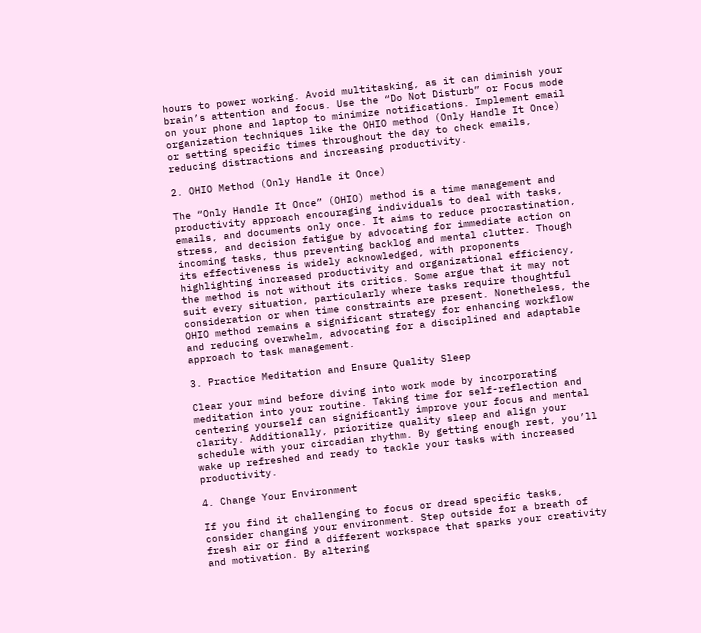hours to power working. Avoid multitasking, as it can diminish your brain’s attention and focus. Use the “Do Not Disturb” or Focus mode on your phone and laptop to minimize notifications. Implement email organization techniques like the OHIO method (Only Handle It Once) or setting specific times throughout the day to check emails, reducing distractions and increasing productivity.

2. OHIO Method (Only Handle it Once)

The “Only Handle It Once” (OHIO) method is a time management and productivity approach encouraging individuals to deal with tasks, emails, and documents only once. It aims to reduce procrastination, stress, and decision fatigue by advocating for immediate action on incoming tasks, thus preventing backlog and mental clutter. Though its effectiveness is widely acknowledged, with proponents highlighting increased productivity and organizational efficiency, the method is not without its critics. Some argue that it may not suit every situation, particularly where tasks require thoughtful consideration or when time constraints are present. Nonetheless, the OHIO method remains a significant strategy for enhancing workflow and reducing overwhelm, advocating for a disciplined and adaptable approach to task management.

3. Practice Meditation and Ensure Quality Sleep

Clear your mind before diving into work mode by incorporating meditation into your routine. Taking time for self-reflection and centering yourself can significantly improve your focus and mental clarity. Additionally, prioritize quality sleep and align your schedule with your circadian rhythm. By getting enough rest, you’ll wake up refreshed and ready to tackle your tasks with increased productivity.

4. Change Your Environment

If you find it challenging to focus or dread specific tasks, consider changing your environment. Step outside for a breath of fresh air or find a different workspace that sparks your creativity and motivation. By altering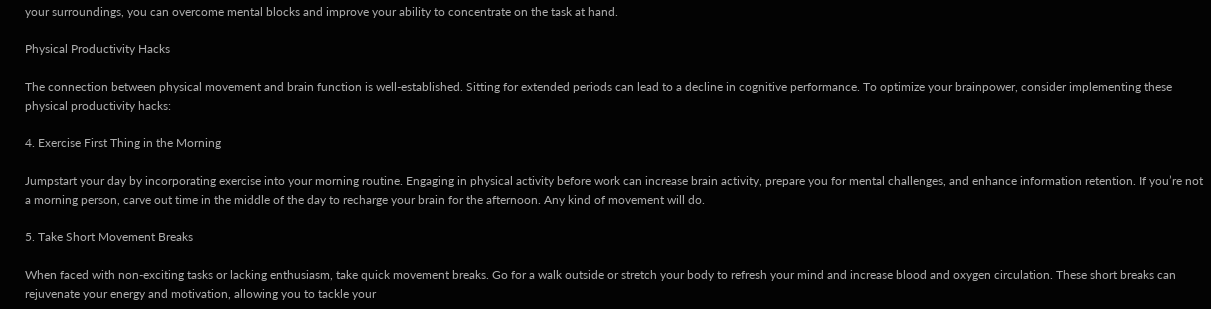your surroundings, you can overcome mental blocks and improve your ability to concentrate on the task at hand.

Physical Productivity Hacks

The connection between physical movement and brain function is well-established. Sitting for extended periods can lead to a decline in cognitive performance. To optimize your brainpower, consider implementing these physical productivity hacks:

4. Exercise First Thing in the Morning

Jumpstart your day by incorporating exercise into your morning routine. Engaging in physical activity before work can increase brain activity, prepare you for mental challenges, and enhance information retention. If you’re not a morning person, carve out time in the middle of the day to recharge your brain for the afternoon. Any kind of movement will do.

5. Take Short Movement Breaks

When faced with non-exciting tasks or lacking enthusiasm, take quick movement breaks. Go for a walk outside or stretch your body to refresh your mind and increase blood and oxygen circulation. These short breaks can rejuvenate your energy and motivation, allowing you to tackle your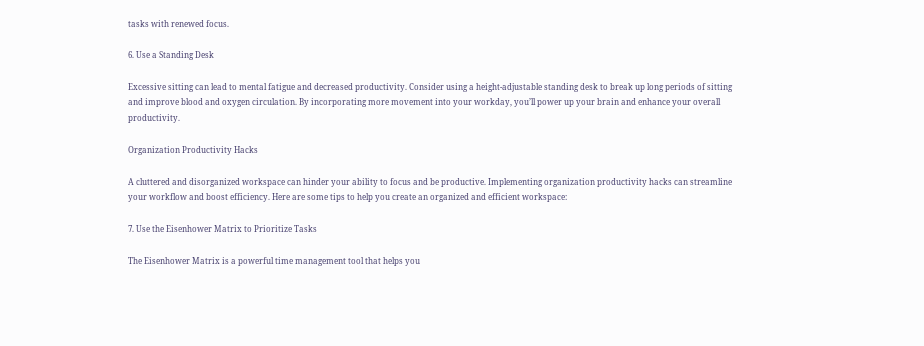tasks with renewed focus.

6. Use a Standing Desk

Excessive sitting can lead to mental fatigue and decreased productivity. Consider using a height-adjustable standing desk to break up long periods of sitting and improve blood and oxygen circulation. By incorporating more movement into your workday, you’ll power up your brain and enhance your overall productivity.

Organization Productivity Hacks

A cluttered and disorganized workspace can hinder your ability to focus and be productive. Implementing organization productivity hacks can streamline your workflow and boost efficiency. Here are some tips to help you create an organized and efficient workspace:

7. Use the Eisenhower Matrix to Prioritize Tasks

The Eisenhower Matrix is a powerful time management tool that helps you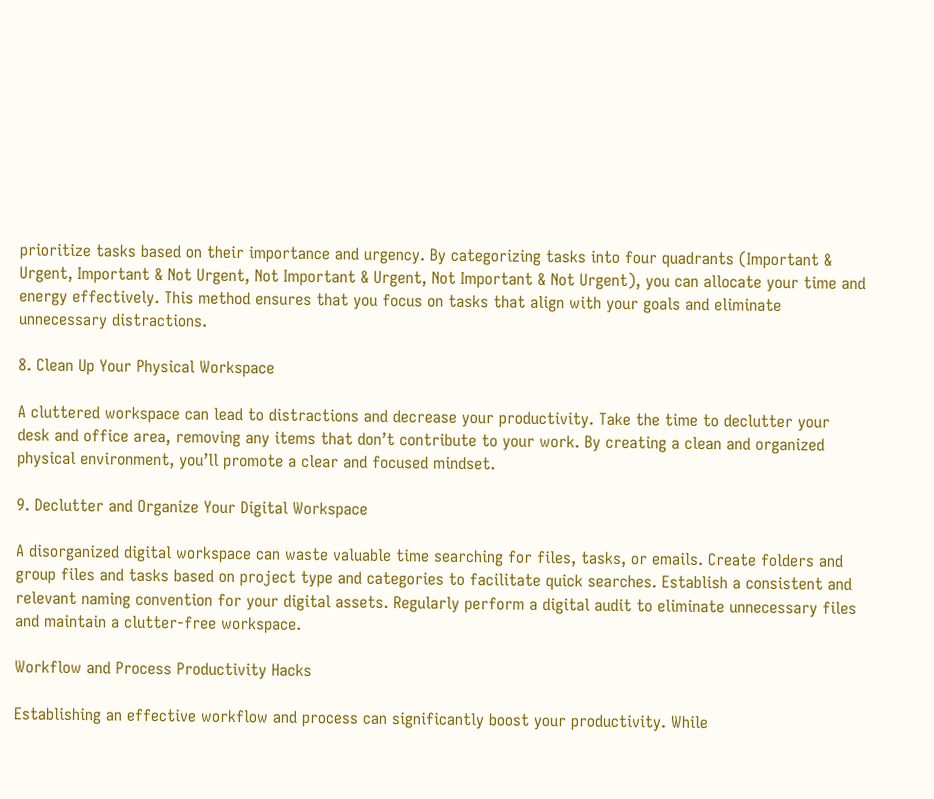prioritize tasks based on their importance and urgency. By categorizing tasks into four quadrants (Important & Urgent, Important & Not Urgent, Not Important & Urgent, Not Important & Not Urgent), you can allocate your time and energy effectively. This method ensures that you focus on tasks that align with your goals and eliminate unnecessary distractions.

8. Clean Up Your Physical Workspace

A cluttered workspace can lead to distractions and decrease your productivity. Take the time to declutter your desk and office area, removing any items that don’t contribute to your work. By creating a clean and organized physical environment, you’ll promote a clear and focused mindset.

9. Declutter and Organize Your Digital Workspace

A disorganized digital workspace can waste valuable time searching for files, tasks, or emails. Create folders and group files and tasks based on project type and categories to facilitate quick searches. Establish a consistent and relevant naming convention for your digital assets. Regularly perform a digital audit to eliminate unnecessary files and maintain a clutter-free workspace.

Workflow and Process Productivity Hacks

Establishing an effective workflow and process can significantly boost your productivity. While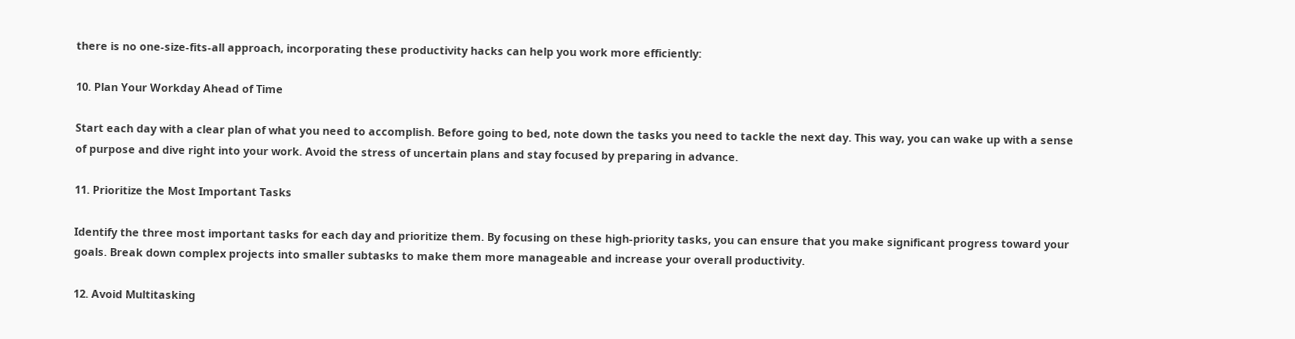there is no one-size-fits-all approach, incorporating these productivity hacks can help you work more efficiently:

10. Plan Your Workday Ahead of Time

Start each day with a clear plan of what you need to accomplish. Before going to bed, note down the tasks you need to tackle the next day. This way, you can wake up with a sense of purpose and dive right into your work. Avoid the stress of uncertain plans and stay focused by preparing in advance.

11. Prioritize the Most Important Tasks

Identify the three most important tasks for each day and prioritize them. By focusing on these high-priority tasks, you can ensure that you make significant progress toward your goals. Break down complex projects into smaller subtasks to make them more manageable and increase your overall productivity.

12. Avoid Multitasking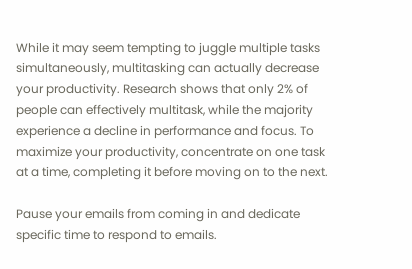While it may seem tempting to juggle multiple tasks simultaneously, multitasking can actually decrease your productivity. Research shows that only 2% of people can effectively multitask, while the majority experience a decline in performance and focus. To maximize your productivity, concentrate on one task at a time, completing it before moving on to the next.

Pause your emails from coming in and dedicate specific time to respond to emails.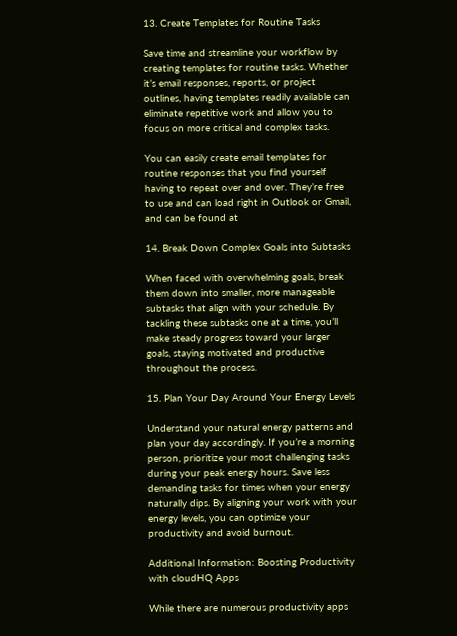13. Create Templates for Routine Tasks

Save time and streamline your workflow by creating templates for routine tasks. Whether it’s email responses, reports, or project outlines, having templates readily available can eliminate repetitive work and allow you to focus on more critical and complex tasks.

You can easily create email templates for routine responses that you find yourself having to repeat over and over. They’re free to use and can load right in Outlook or Gmail, and can be found at

14. Break Down Complex Goals into Subtasks

When faced with overwhelming goals, break them down into smaller, more manageable subtasks that align with your schedule. By tackling these subtasks one at a time, you’ll make steady progress toward your larger goals, staying motivated and productive throughout the process.

15. Plan Your Day Around Your Energy Levels

Understand your natural energy patterns and plan your day accordingly. If you’re a morning person, prioritize your most challenging tasks during your peak energy hours. Save less demanding tasks for times when your energy naturally dips. By aligning your work with your energy levels, you can optimize your productivity and avoid burnout.

Additional Information: Boosting Productivity with cloudHQ Apps

While there are numerous productivity apps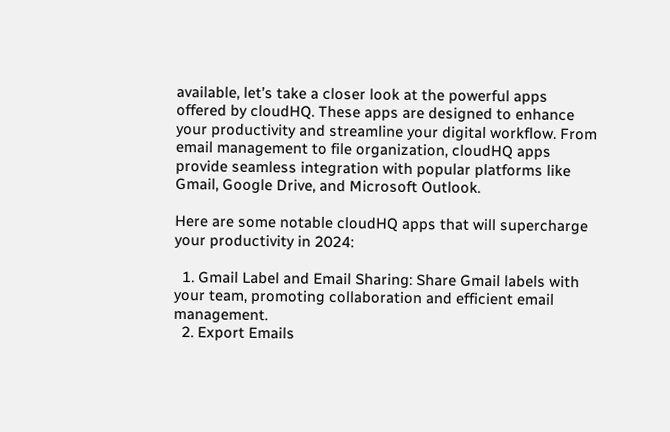available, let’s take a closer look at the powerful apps offered by cloudHQ. These apps are designed to enhance your productivity and streamline your digital workflow. From email management to file organization, cloudHQ apps provide seamless integration with popular platforms like Gmail, Google Drive, and Microsoft Outlook.

Here are some notable cloudHQ apps that will supercharge your productivity in 2024:

  1. Gmail Label and Email Sharing: Share Gmail labels with your team, promoting collaboration and efficient email management.
  2. Export Emails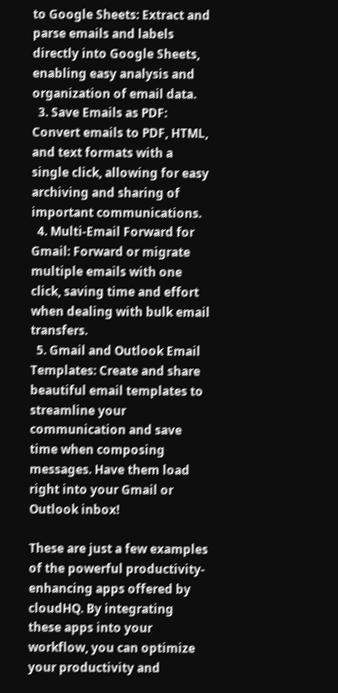to Google Sheets: Extract and parse emails and labels directly into Google Sheets, enabling easy analysis and organization of email data.
  3. Save Emails as PDF: Convert emails to PDF, HTML, and text formats with a single click, allowing for easy archiving and sharing of important communications.
  4. Multi-Email Forward for Gmail: Forward or migrate multiple emails with one click, saving time and effort when dealing with bulk email transfers.
  5. Gmail and Outlook Email Templates: Create and share beautiful email templates to streamline your communication and save time when composing messages. Have them load right into your Gmail or Outlook inbox!

These are just a few examples of the powerful productivity-enhancing apps offered by cloudHQ. By integrating these apps into your workflow, you can optimize your productivity and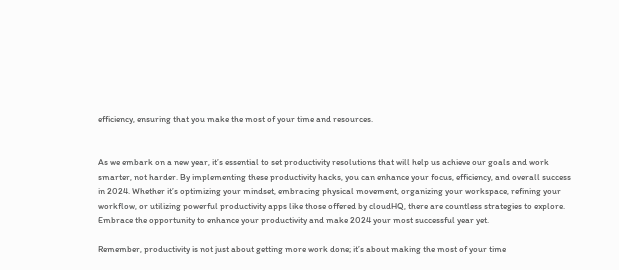efficiency, ensuring that you make the most of your time and resources.


As we embark on a new year, it’s essential to set productivity resolutions that will help us achieve our goals and work smarter, not harder. By implementing these productivity hacks, you can enhance your focus, efficiency, and overall success in 2024. Whether it’s optimizing your mindset, embracing physical movement, organizing your workspace, refining your workflow, or utilizing powerful productivity apps like those offered by cloudHQ, there are countless strategies to explore. Embrace the opportunity to enhance your productivity and make 2024 your most successful year yet.

Remember, productivity is not just about getting more work done; it’s about making the most of your time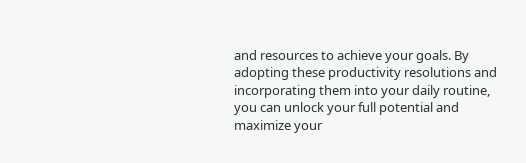and resources to achieve your goals. By adopting these productivity resolutions and incorporating them into your daily routine, you can unlock your full potential and maximize your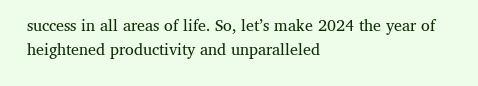success in all areas of life. So, let’s make 2024 the year of heightened productivity and unparalleled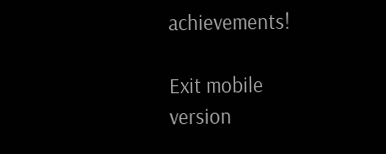achievements!

Exit mobile version